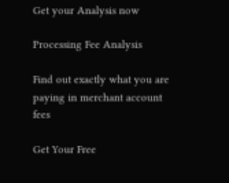Get your Analysis now

Processing Fee Analysis

Find out exactly what you are paying in merchant account fees

Get Your Free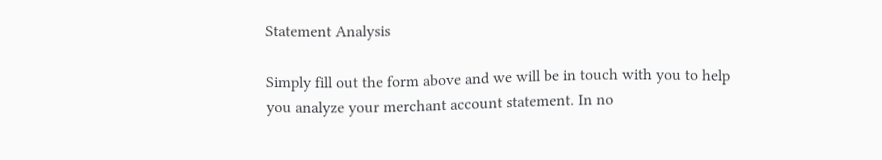Statement Analysis

Simply fill out the form above and we will be in touch with you to help you analyze your merchant account statement. In no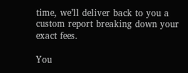time, we’ll deliver back to you a custom report breaking down your exact fees.

You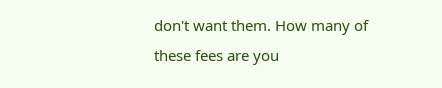don't want them. How many of these fees are you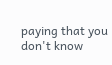paying that you don't know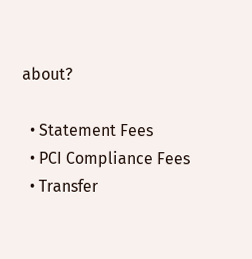about?

  • Statement Fees
  • PCI Compliance Fees
  • Transfer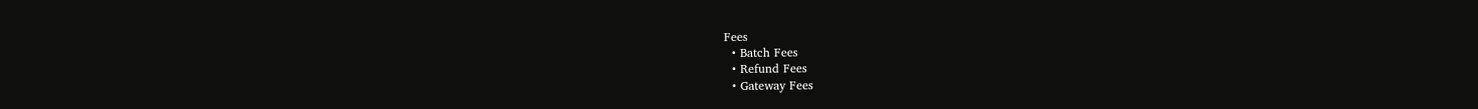Fees
  • Batch Fees
  • Refund Fees
  • Gateway Fees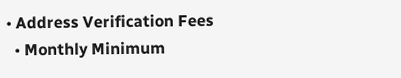• Address Verification Fees
  • Monthly Minimum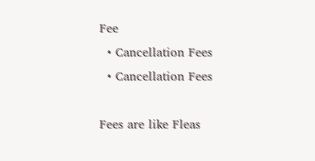Fee
  • Cancellation Fees
  • Cancellation Fees

Fees are like Fleas